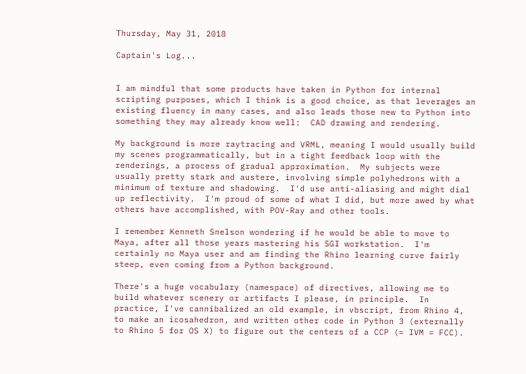Thursday, May 31, 2018

Captain's Log...


I am mindful that some products have taken in Python for internal scripting purposes, which I think is a good choice, as that leverages an existing fluency in many cases, and also leads those new to Python into something they may already know well:  CAD drawing and rendering.

My background is more raytracing and VRML, meaning I would usually build my scenes programmatically, but in a tight feedback loop with the renderings, a process of gradual approximation.  My subjects were usually pretty stark and austere, involving simple polyhedrons with a minimum of texture and shadowing.  I'd use anti-aliasing and might dial up reflectivity.  I'm proud of some of what I did, but more awed by what others have accomplished, with POV-Ray and other tools.

I remember Kenneth Snelson wondering if he would be able to move to Maya, after all those years mastering his SGI workstation.  I'm certainly no Maya user and am finding the Rhino learning curve fairly steep, even coming from a Python background.

There's a huge vocabulary (namespace) of directives, allowing me to build whatever scenery or artifacts I please, in principle.  In practice, I've cannibalized an old example, in vbscript, from Rhino 4, to make an icosahedron, and written other code in Python 3 (externally to Rhino 5 for OS X) to figure out the centers of a CCP (= IVM = FCC).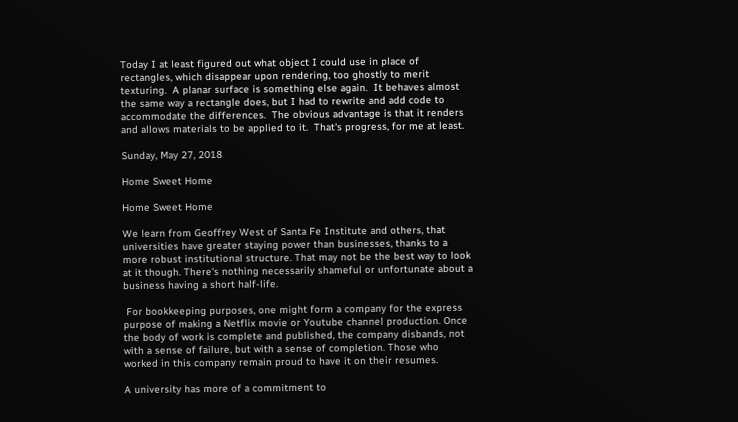Today I at least figured out what object I could use in place of rectangles, which disappear upon rendering, too ghostly to merit texturing.  A planar surface is something else again.  It behaves almost the same way a rectangle does, but I had to rewrite and add code to accommodate the differences.  The obvious advantage is that it renders and allows materials to be applied to it.  That's progress, for me at least.

Sunday, May 27, 2018

Home Sweet Home

Home Sweet Home

We learn from Geoffrey West of Santa Fe Institute and others, that universities have greater staying power than businesses, thanks to a more robust institutional structure. That may not be the best way to look at it though. There's nothing necessarily shameful or unfortunate about a business having a short half-life.

 For bookkeeping purposes, one might form a company for the express purpose of making a Netflix movie or Youtube channel production. Once the body of work is complete and published, the company disbands, not with a sense of failure, but with a sense of completion. Those who worked in this company remain proud to have it on their resumes.

A university has more of a commitment to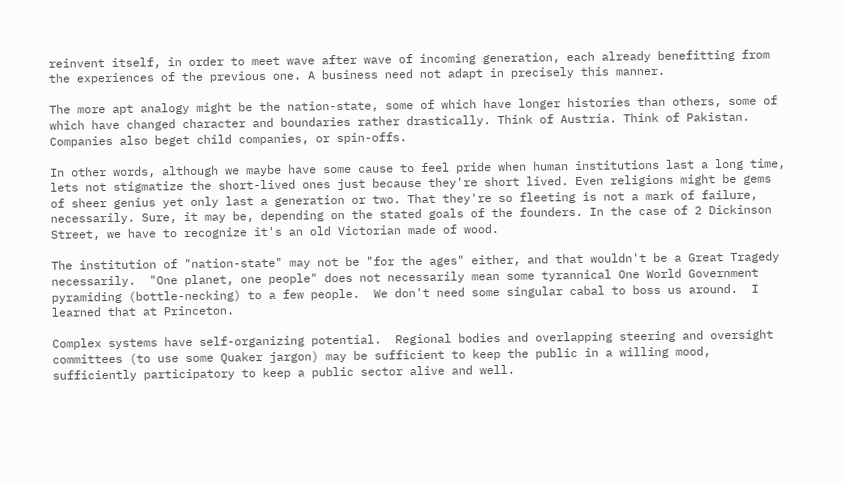reinvent itself, in order to meet wave after wave of incoming generation, each already benefitting from the experiences of the previous one. A business need not adapt in precisely this manner.

The more apt analogy might be the nation-state, some of which have longer histories than others, some of which have changed character and boundaries rather drastically. Think of Austria. Think of Pakistan. Companies also beget child companies, or spin-offs.

In other words, although we maybe have some cause to feel pride when human institutions last a long time, lets not stigmatize the short-lived ones just because they're short lived. Even religions might be gems of sheer genius yet only last a generation or two. That they're so fleeting is not a mark of failure, necessarily. Sure, it may be, depending on the stated goals of the founders. In the case of 2 Dickinson Street, we have to recognize it's an old Victorian made of wood.

The institution of "nation-state" may not be "for the ages" either, and that wouldn't be a Great Tragedy necessarily.  "One planet, one people" does not necessarily mean some tyrannical One World Government pyramiding (bottle-necking) to a few people.  We don't need some singular cabal to boss us around.  I learned that at Princeton.

Complex systems have self-organizing potential.  Regional bodies and overlapping steering and oversight committees (to use some Quaker jargon) may be sufficient to keep the public in a willing mood, sufficiently participatory to keep a public sector alive and well.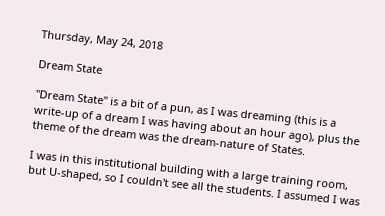Thursday, May 24, 2018

Dream State

"Dream State" is a bit of a pun, as I was dreaming (this is a write-up of a dream I was having about an hour ago), plus the theme of the dream was the dream-nature of States.

I was in this institutional building with a large training room, but U-shaped, so I couldn't see all the students. I assumed I was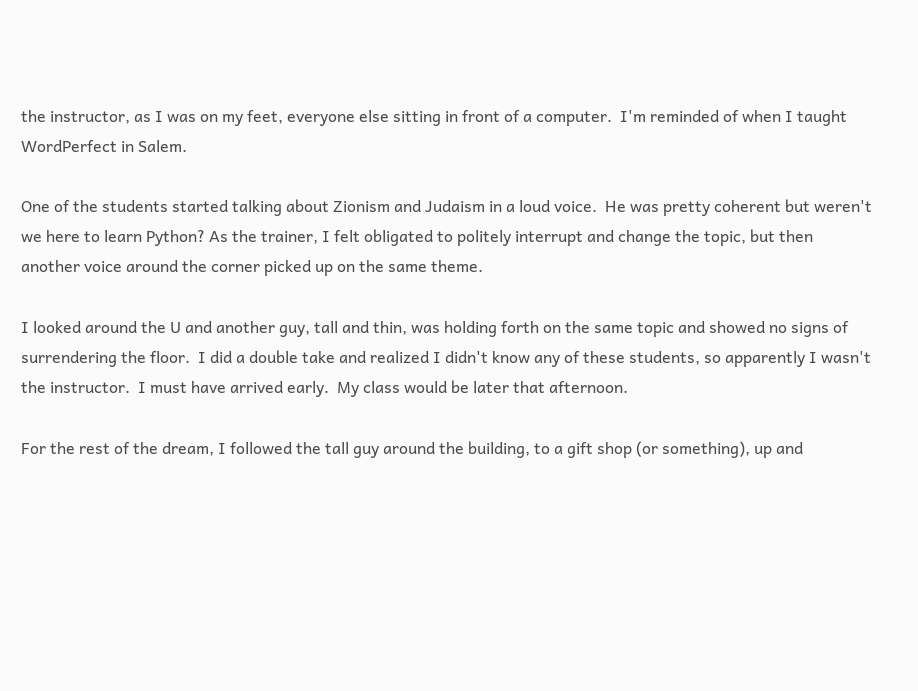the instructor, as I was on my feet, everyone else sitting in front of a computer.  I'm reminded of when I taught WordPerfect in Salem.

One of the students started talking about Zionism and Judaism in a loud voice.  He was pretty coherent but weren't we here to learn Python? As the trainer, I felt obligated to politely interrupt and change the topic, but then another voice around the corner picked up on the same theme.

I looked around the U and another guy, tall and thin, was holding forth on the same topic and showed no signs of surrendering the floor.  I did a double take and realized I didn't know any of these students, so apparently I wasn't the instructor.  I must have arrived early.  My class would be later that afternoon.

For the rest of the dream, I followed the tall guy around the building, to a gift shop (or something), up and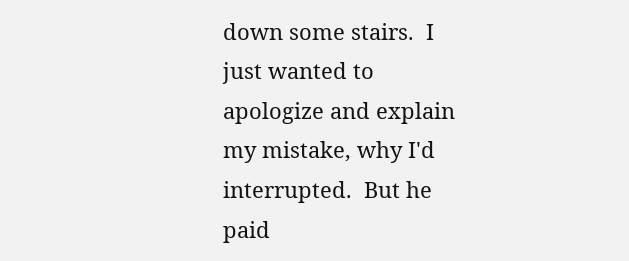down some stairs.  I just wanted to apologize and explain my mistake, why I'd interrupted.  But he paid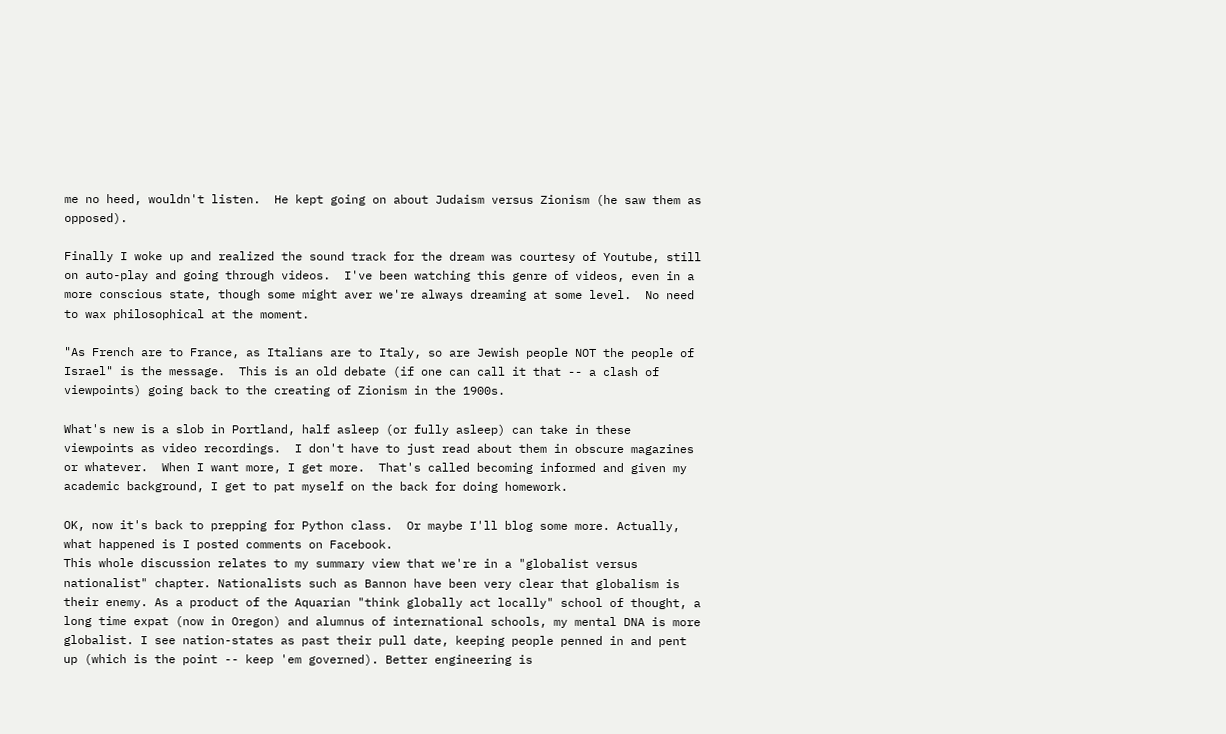me no heed, wouldn't listen.  He kept going on about Judaism versus Zionism (he saw them as opposed).

Finally I woke up and realized the sound track for the dream was courtesy of Youtube, still on auto-play and going through videos.  I've been watching this genre of videos, even in a more conscious state, though some might aver we're always dreaming at some level.  No need to wax philosophical at the moment.

"As French are to France, as Italians are to Italy, so are Jewish people NOT the people of Israel" is the message.  This is an old debate (if one can call it that -- a clash of viewpoints) going back to the creating of Zionism in the 1900s.

What's new is a slob in Portland, half asleep (or fully asleep) can take in these viewpoints as video recordings.  I don't have to just read about them in obscure magazines or whatever.  When I want more, I get more.  That's called becoming informed and given my academic background, I get to pat myself on the back for doing homework.

OK, now it's back to prepping for Python class.  Or maybe I'll blog some more. Actually, what happened is I posted comments on Facebook.
This whole discussion relates to my summary view that we're in a "globalist versus nationalist" chapter. Nationalists such as Bannon have been very clear that globalism is their enemy. As a product of the Aquarian "think globally act locally" school of thought, a long time expat (now in Oregon) and alumnus of international schools, my mental DNA is more globalist. I see nation-states as past their pull date, keeping people penned in and pent up (which is the point -- keep 'em governed). Better engineering is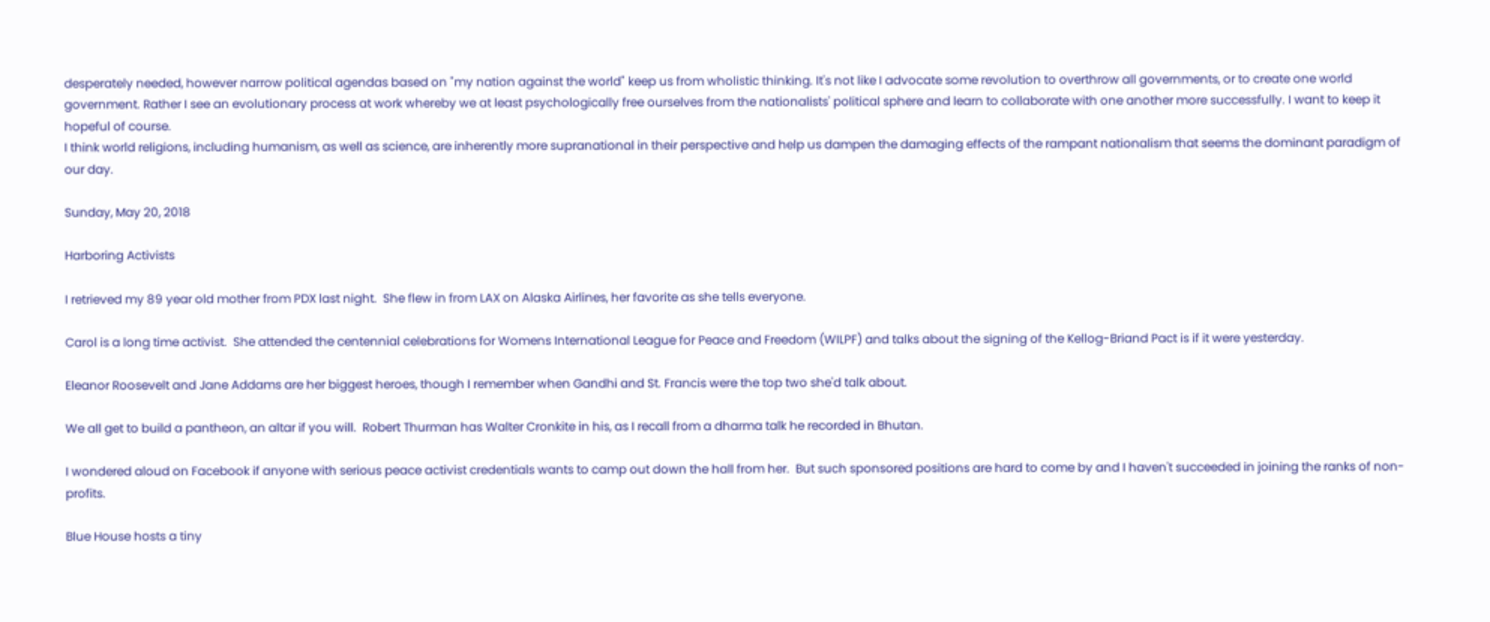desperately needed, however narrow political agendas based on "my nation against the world" keep us from wholistic thinking. It's not like I advocate some revolution to overthrow all governments, or to create one world government. Rather I see an evolutionary process at work whereby we at least psychologically free ourselves from the nationalists' political sphere and learn to collaborate with one another more successfully. I want to keep it hopeful of course.
I think world religions, including humanism, as well as science, are inherently more supranational in their perspective and help us dampen the damaging effects of the rampant nationalism that seems the dominant paradigm of our day.

Sunday, May 20, 2018

Harboring Activists

I retrieved my 89 year old mother from PDX last night.  She flew in from LAX on Alaska Airlines, her favorite as she tells everyone.

Carol is a long time activist.  She attended the centennial celebrations for Womens International League for Peace and Freedom (WILPF) and talks about the signing of the Kellog-Briand Pact is if it were yesterday.

Eleanor Roosevelt and Jane Addams are her biggest heroes, though I remember when Gandhi and St. Francis were the top two she'd talk about.

We all get to build a pantheon, an altar if you will.  Robert Thurman has Walter Cronkite in his, as I recall from a dharma talk he recorded in Bhutan.

I wondered aloud on Facebook if anyone with serious peace activist credentials wants to camp out down the hall from her.  But such sponsored positions are hard to come by and I haven't succeeded in joining the ranks of non-profits.

Blue House hosts a tiny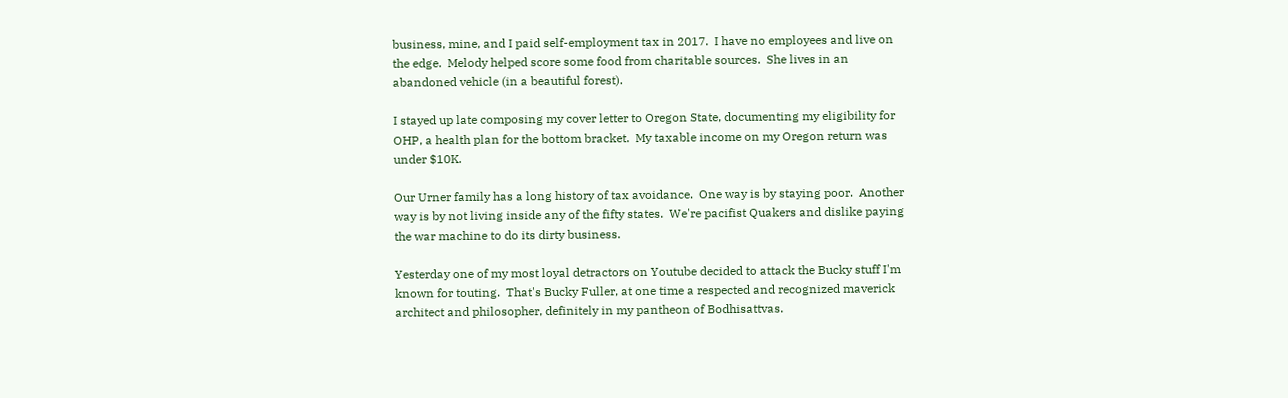business, mine, and I paid self-employment tax in 2017.  I have no employees and live on the edge.  Melody helped score some food from charitable sources.  She lives in an abandoned vehicle (in a beautiful forest).

I stayed up late composing my cover letter to Oregon State, documenting my eligibility for OHP, a health plan for the bottom bracket.  My taxable income on my Oregon return was under $10K.

Our Urner family has a long history of tax avoidance.  One way is by staying poor.  Another way is by not living inside any of the fifty states.  We're pacifist Quakers and dislike paying the war machine to do its dirty business.

Yesterday one of my most loyal detractors on Youtube decided to attack the Bucky stuff I'm known for touting.  That's Bucky Fuller, at one time a respected and recognized maverick architect and philosopher, definitely in my pantheon of Bodhisattvas.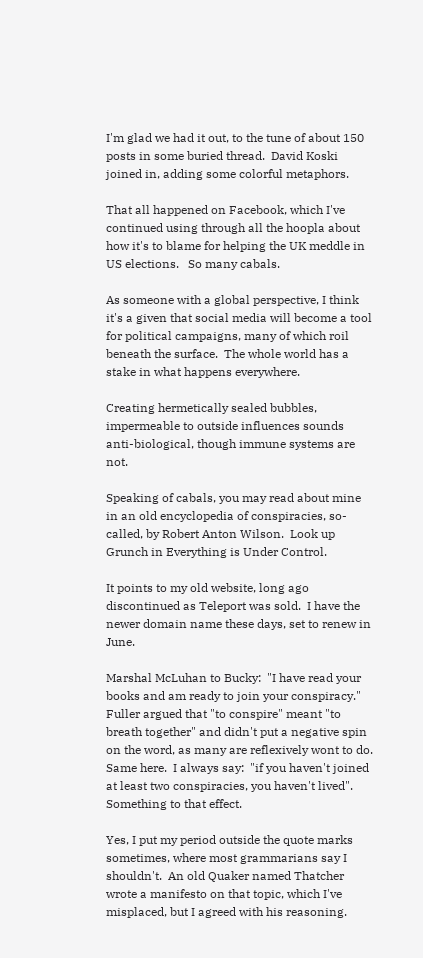I'm glad we had it out, to the tune of about 150 posts in some buried thread.  David Koski joined in, adding some colorful metaphors.

That all happened on Facebook, which I've continued using through all the hoopla about how it's to blame for helping the UK meddle in US elections.   So many cabals.

As someone with a global perspective, I think it's a given that social media will become a tool for political campaigns, many of which roil beneath the surface.  The whole world has a stake in what happens everywhere.

Creating hermetically sealed bubbles, impermeable to outside influences sounds anti-biological, though immune systems are not.

Speaking of cabals, you may read about mine in an old encyclopedia of conspiracies, so-called, by Robert Anton Wilson.  Look up Grunch in Everything is Under Control.

It points to my old website, long ago discontinued as Teleport was sold.  I have the newer domain name these days, set to renew in June.

Marshal McLuhan to Bucky:  "I have read your books and am ready to join your conspiracy."  Fuller argued that "to conspire" meant "to breath together" and didn't put a negative spin on the word, as many are reflexively wont to do.  Same here.  I always say:  "if you haven't joined at least two conspiracies, you haven't lived".  Something to that effect.

Yes, I put my period outside the quote marks sometimes, where most grammarians say I shouldn't.  An old Quaker named Thatcher wrote a manifesto on that topic, which I've misplaced, but I agreed with his reasoning.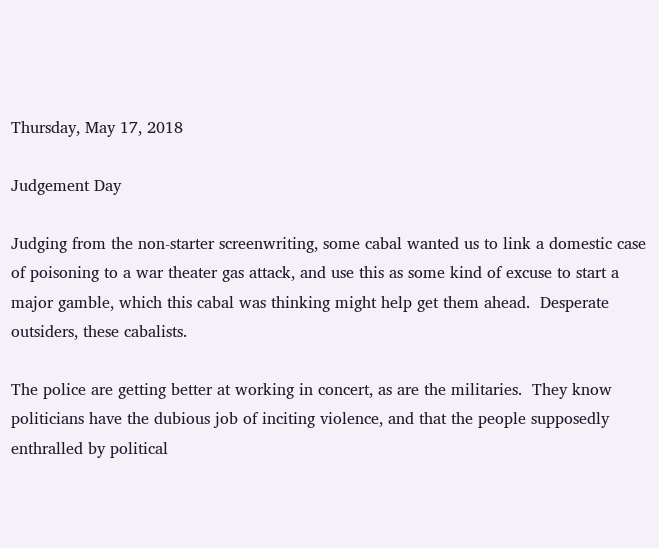Thursday, May 17, 2018

Judgement Day

Judging from the non-starter screenwriting, some cabal wanted us to link a domestic case of poisoning to a war theater gas attack, and use this as some kind of excuse to start a major gamble, which this cabal was thinking might help get them ahead.  Desperate outsiders, these cabalists.

The police are getting better at working in concert, as are the militaries.  They know politicians have the dubious job of inciting violence, and that the people supposedly enthralled by political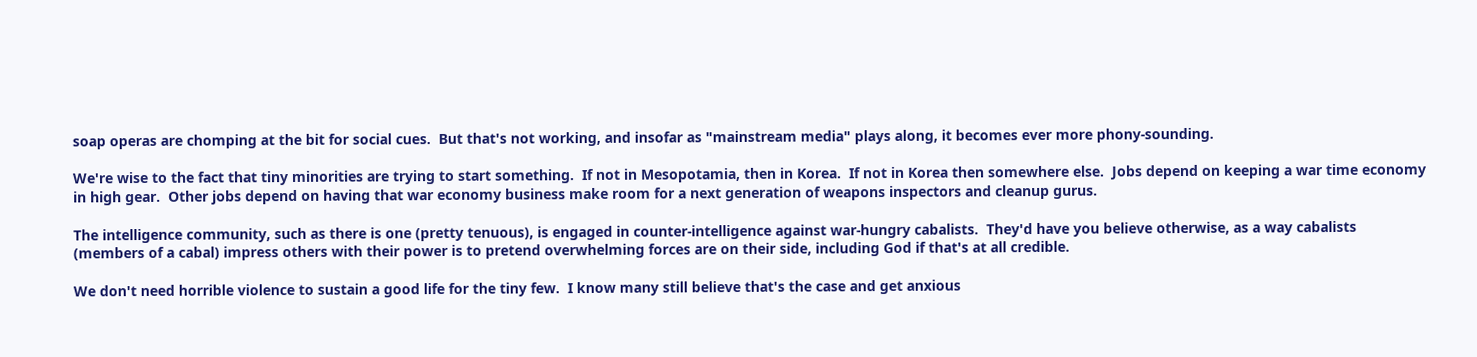soap operas are chomping at the bit for social cues.  But that's not working, and insofar as "mainstream media" plays along, it becomes ever more phony-sounding.

We're wise to the fact that tiny minorities are trying to start something.  If not in Mesopotamia, then in Korea.  If not in Korea then somewhere else.  Jobs depend on keeping a war time economy in high gear.  Other jobs depend on having that war economy business make room for a next generation of weapons inspectors and cleanup gurus.

The intelligence community, such as there is one (pretty tenuous), is engaged in counter-intelligence against war-hungry cabalists.  They'd have you believe otherwise, as a way cabalists (members of a cabal) impress others with their power is to pretend overwhelming forces are on their side, including God if that's at all credible.

We don't need horrible violence to sustain a good life for the tiny few.  I know many still believe that's the case and get anxious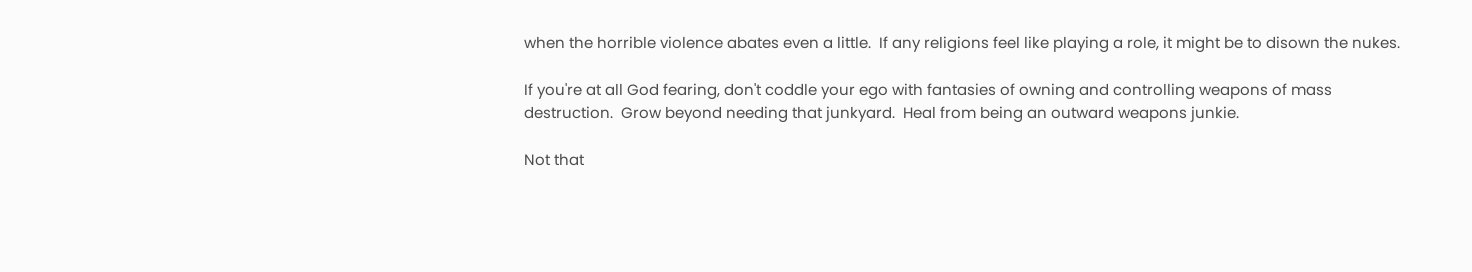when the horrible violence abates even a little.  If any religions feel like playing a role, it might be to disown the nukes.

If you're at all God fearing, don't coddle your ego with fantasies of owning and controlling weapons of mass destruction.  Grow beyond needing that junkyard.  Heal from being an outward weapons junkie.

Not that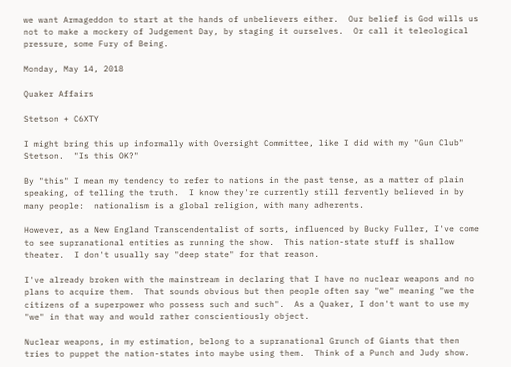we want Armageddon to start at the hands of unbelievers either.  Our belief is God wills us not to make a mockery of Judgement Day, by staging it ourselves.  Or call it teleological pressure, some Fury of Being.

Monday, May 14, 2018

Quaker Affairs

Stetson + C6XTY

I might bring this up informally with Oversight Committee, like I did with my "Gun Club" Stetson.  "Is this OK?"

By "this" I mean my tendency to refer to nations in the past tense, as a matter of plain speaking, of telling the truth.  I know they're currently still fervently believed in by many people:  nationalism is a global religion, with many adherents.

However, as a New England Transcendentalist of sorts, influenced by Bucky Fuller, I've come to see supranational entities as running the show.  This nation-state stuff is shallow theater.  I don't usually say "deep state" for that reason.

I've already broken with the mainstream in declaring that I have no nuclear weapons and no plans to acquire them.  That sounds obvious but then people often say "we" meaning "we the citizens of a superpower who possess such and such".  As a Quaker, I don't want to use my "we" in that way and would rather conscientiously object.

Nuclear weapons, in my estimation, belong to a supranational Grunch of Giants that then tries to puppet the nation-states into maybe using them.  Think of a Punch and Judy show.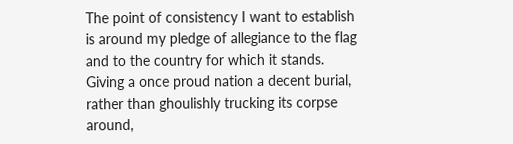The point of consistency I want to establish is around my pledge of allegiance to the flag and to the country for which it stands.  Giving a once proud nation a decent burial, rather than ghoulishly trucking its corpse around,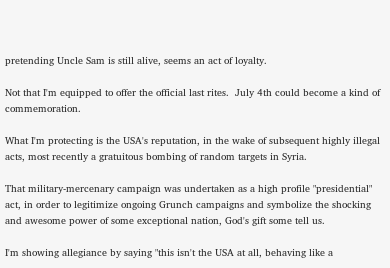pretending Uncle Sam is still alive, seems an act of loyalty.

Not that I'm equipped to offer the official last rites.  July 4th could become a kind of commemoration.

What I'm protecting is the USA's reputation, in the wake of subsequent highly illegal acts, most recently a gratuitous bombing of random targets in Syria.

That military-mercenary campaign was undertaken as a high profile "presidential" act, in order to legitimize ongoing Grunch campaigns and symbolize the shocking and awesome power of some exceptional nation, God's gift some tell us.

I'm showing allegiance by saying "this isn't the USA at all, behaving like a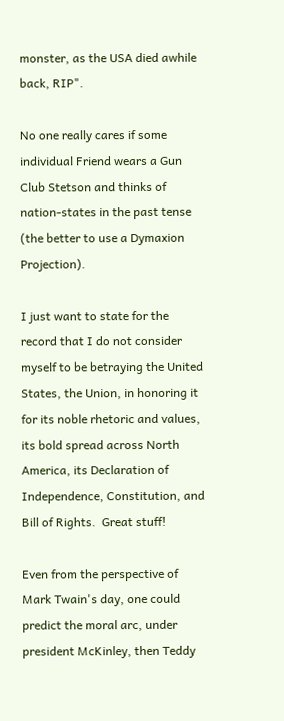monster, as the USA died awhile back, RIP".

No one really cares if some individual Friend wears a Gun Club Stetson and thinks of nation-states in the past tense (the better to use a Dymaxion Projection).

I just want to state for the record that I do not consider myself to be betraying the United States, the Union, in honoring it for its noble rhetoric and values, its bold spread across North America, its Declaration of Independence, Constitution, and Bill of Rights.  Great stuff!

Even from the perspective of Mark Twain's day, one could predict the moral arc, under president McKinley, then Teddy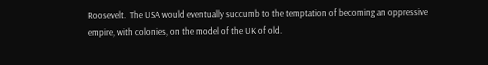Roosevelt.  The USA would eventually succumb to the temptation of becoming an oppressive empire, with colonies, on the model of the UK of old.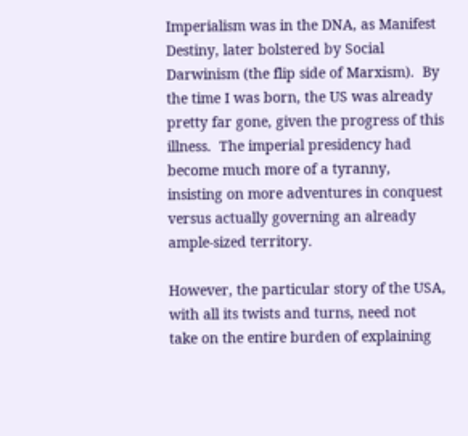Imperialism was in the DNA, as Manifest Destiny, later bolstered by Social Darwinism (the flip side of Marxism).  By the time I was born, the US was already pretty far gone, given the progress of this illness.  The imperial presidency had become much more of a tyranny, insisting on more adventures in conquest versus actually governing an already ample-sized territory.

However, the particular story of the USA, with all its twists and turns, need not take on the entire burden of explaining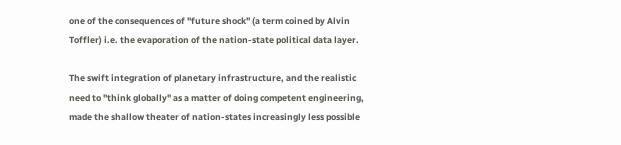one of the consequences of "future shock" (a term coined by Alvin Toffler) i.e. the evaporation of the nation-state political data layer.

The swift integration of planetary infrastructure, and the realistic need to "think globally" as a matter of doing competent engineering, made the shallow theater of nation-states increasingly less possible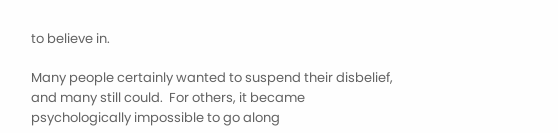to believe in.

Many people certainly wanted to suspend their disbelief, and many still could.  For others, it became psychologically impossible to go along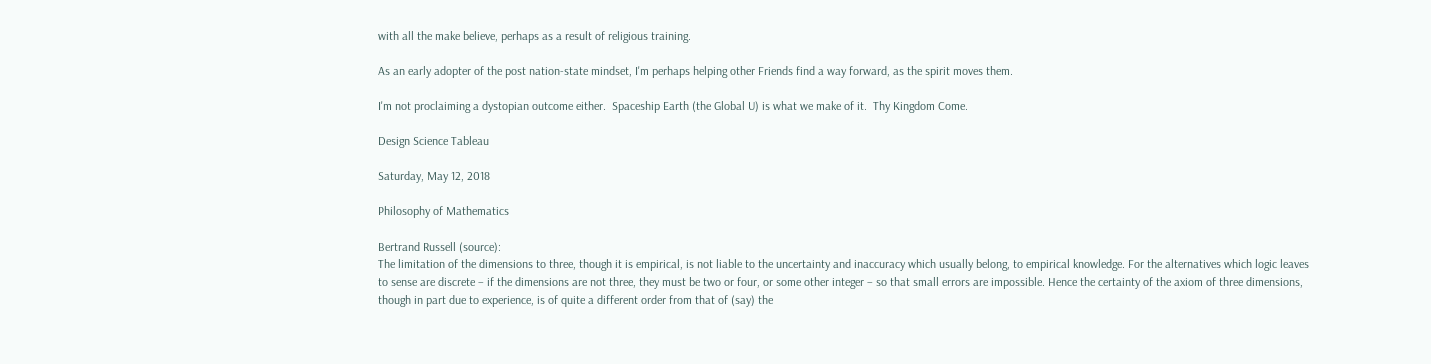with all the make believe, perhaps as a result of religious training.

As an early adopter of the post nation-state mindset, I'm perhaps helping other Friends find a way forward, as the spirit moves them.

I'm not proclaiming a dystopian outcome either.  Spaceship Earth (the Global U) is what we make of it.  Thy Kingdom Come.

Design Science Tableau

Saturday, May 12, 2018

Philosophy of Mathematics

Bertrand Russell (source):
The limitation of the dimensions to three, though it is empirical, is not liable to the uncertainty and inaccuracy which usually belong, to empirical knowledge. For the alternatives which logic leaves to sense are discrete – if the dimensions are not three, they must be two or four, or some other integer – so that small errors are impossible. Hence the certainty of the axiom of three dimensions, though in part due to experience, is of quite a different order from that of (say) the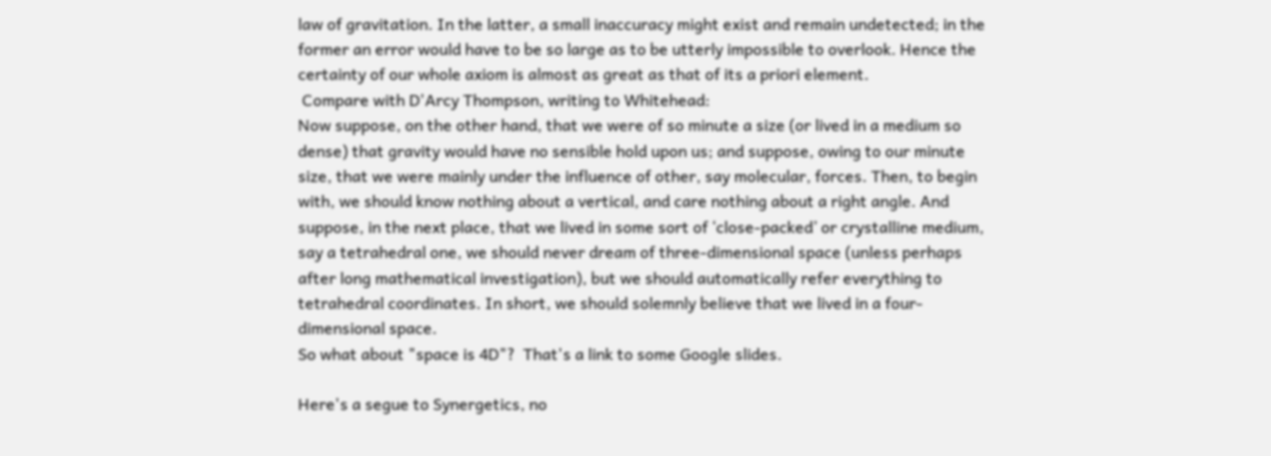law of gravitation. In the latter, a small inaccuracy might exist and remain undetected; in the former an error would have to be so large as to be utterly impossible to overlook. Hence the certainty of our whole axiom is almost as great as that of its a priori element.
 Compare with D'Arcy Thompson, writing to Whitehead:
Now suppose, on the other hand, that we were of so minute a size (or lived in a medium so dense) that gravity would have no sensible hold upon us; and suppose, owing to our minute size, that we were mainly under the influence of other, say molecular, forces. Then, to begin with, we should know nothing about a vertical, and care nothing about a right angle. And suppose, in the next place, that we lived in some sort of ‘close-packed’ or crystalline medium, say a tetrahedral one, we should never dream of three-dimensional space (unless perhaps after long mathematical investigation), but we should automatically refer everything to tetrahedral coordinates. In short, we should solemnly believe that we lived in a four-dimensional space.
So what about "space is 4D"?  That's a link to some Google slides.

Here's a segue to Synergetics, no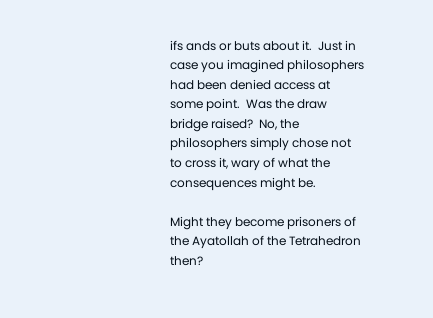ifs ands or buts about it.  Just in case you imagined philosophers had been denied access at some point.  Was the draw bridge raised?  No, the philosophers simply chose not to cross it, wary of what the consequences might be.

Might they become prisoners of the Ayatollah of the Tetrahedron then?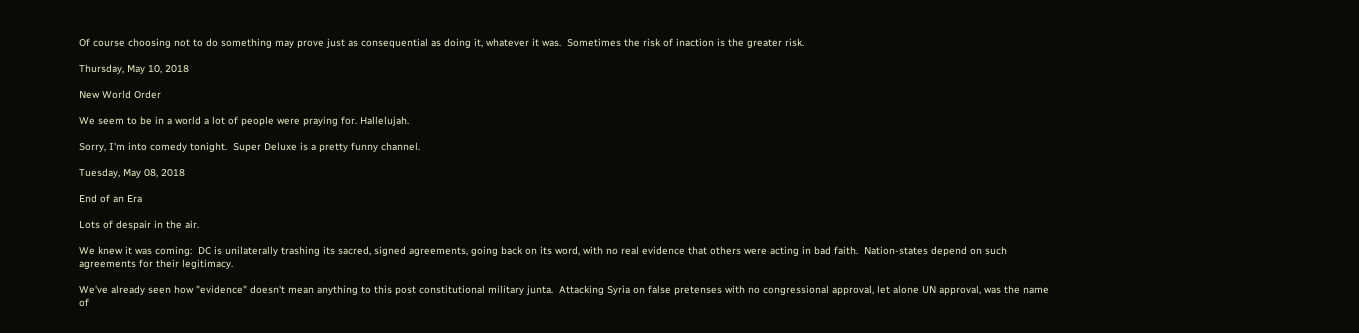Of course choosing not to do something may prove just as consequential as doing it, whatever it was.  Sometimes the risk of inaction is the greater risk.

Thursday, May 10, 2018

New World Order

We seem to be in a world a lot of people were praying for. Hallelujah.

Sorry, I'm into comedy tonight.  Super Deluxe is a pretty funny channel.

Tuesday, May 08, 2018

End of an Era

Lots of despair in the air.

We knew it was coming:  DC is unilaterally trashing its sacred, signed agreements, going back on its word, with no real evidence that others were acting in bad faith.  Nation-states depend on such agreements for their legitimacy.

We've already seen how "evidence" doesn't mean anything to this post constitutional military junta.  Attacking Syria on false pretenses with no congressional approval, let alone UN approval, was the name of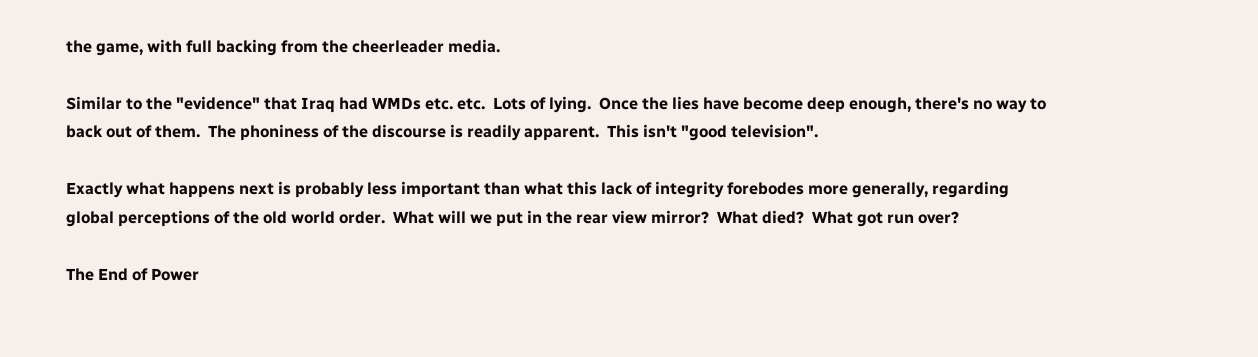the game, with full backing from the cheerleader media.

Similar to the "evidence" that Iraq had WMDs etc. etc.  Lots of lying.  Once the lies have become deep enough, there's no way to back out of them.  The phoniness of the discourse is readily apparent.  This isn't "good television".

Exactly what happens next is probably less important than what this lack of integrity forebodes more generally, regarding global perceptions of the old world order.  What will we put in the rear view mirror?  What died?  What got run over?

The End of Power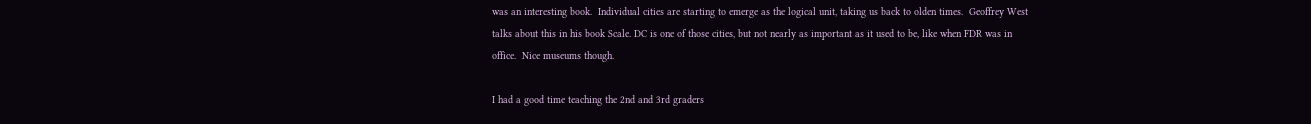was an interesting book.  Individual cities are starting to emerge as the logical unit, taking us back to olden times.  Geoffrey West talks about this in his book Scale. DC is one of those cities, but not nearly as important as it used to be, like when FDR was in office.  Nice museums though.

I had a good time teaching the 2nd and 3rd graders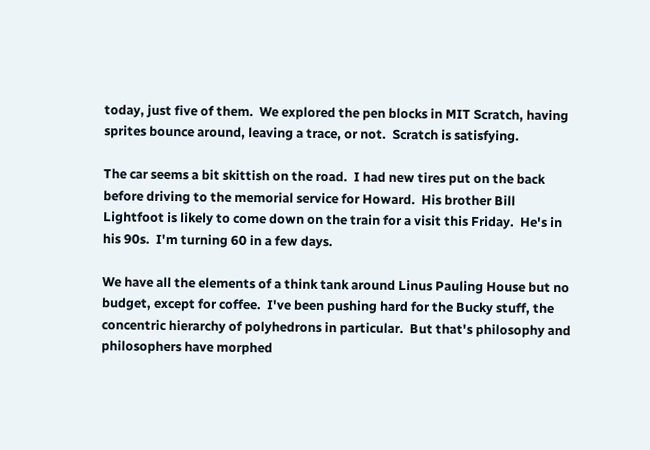today, just five of them.  We explored the pen blocks in MIT Scratch, having sprites bounce around, leaving a trace, or not.  Scratch is satisfying.

The car seems a bit skittish on the road.  I had new tires put on the back before driving to the memorial service for Howard.  His brother Bill Lightfoot is likely to come down on the train for a visit this Friday.  He's in his 90s.  I'm turning 60 in a few days.

We have all the elements of a think tank around Linus Pauling House but no budget, except for coffee.  I've been pushing hard for the Bucky stuff, the concentric hierarchy of polyhedrons in particular.  But that's philosophy and philosophers have morphed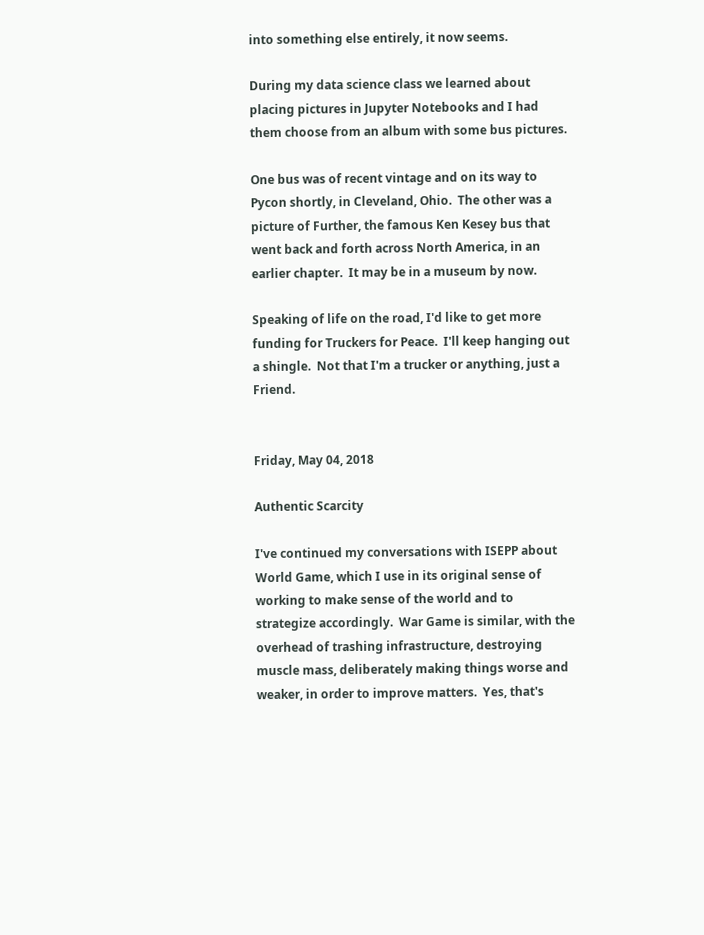into something else entirely, it now seems.

During my data science class we learned about placing pictures in Jupyter Notebooks and I had them choose from an album with some bus pictures.

One bus was of recent vintage and on its way to Pycon shortly, in Cleveland, Ohio.  The other was a picture of Further, the famous Ken Kesey bus that went back and forth across North America, in an earlier chapter.  It may be in a museum by now.

Speaking of life on the road, I'd like to get more funding for Truckers for Peace.  I'll keep hanging out a shingle.  Not that I'm a trucker or anything, just a Friend.


Friday, May 04, 2018

Authentic Scarcity

I've continued my conversations with ISEPP about World Game, which I use in its original sense of working to make sense of the world and to strategize accordingly.  War Game is similar, with the overhead of trashing infrastructure, destroying muscle mass, deliberately making things worse and weaker, in order to improve matters.  Yes, that's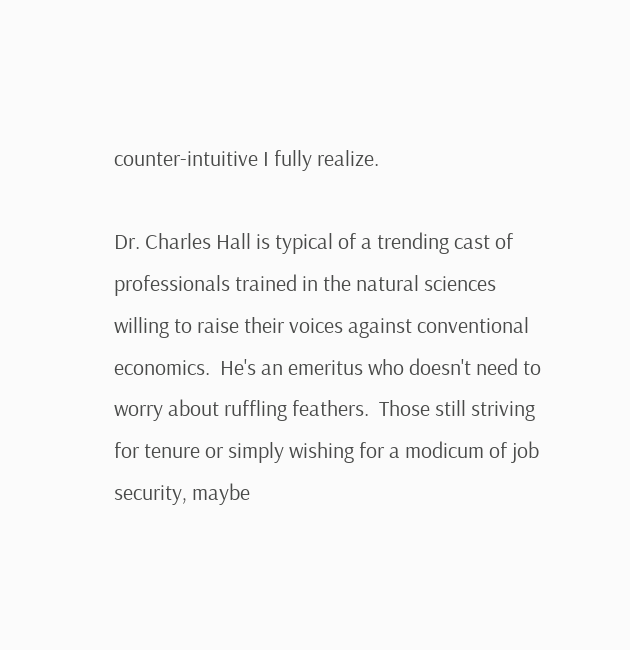counter-intuitive I fully realize.

Dr. Charles Hall is typical of a trending cast of professionals trained in the natural sciences willing to raise their voices against conventional economics.  He's an emeritus who doesn't need to worry about ruffling feathers.  Those still striving for tenure or simply wishing for a modicum of job security, maybe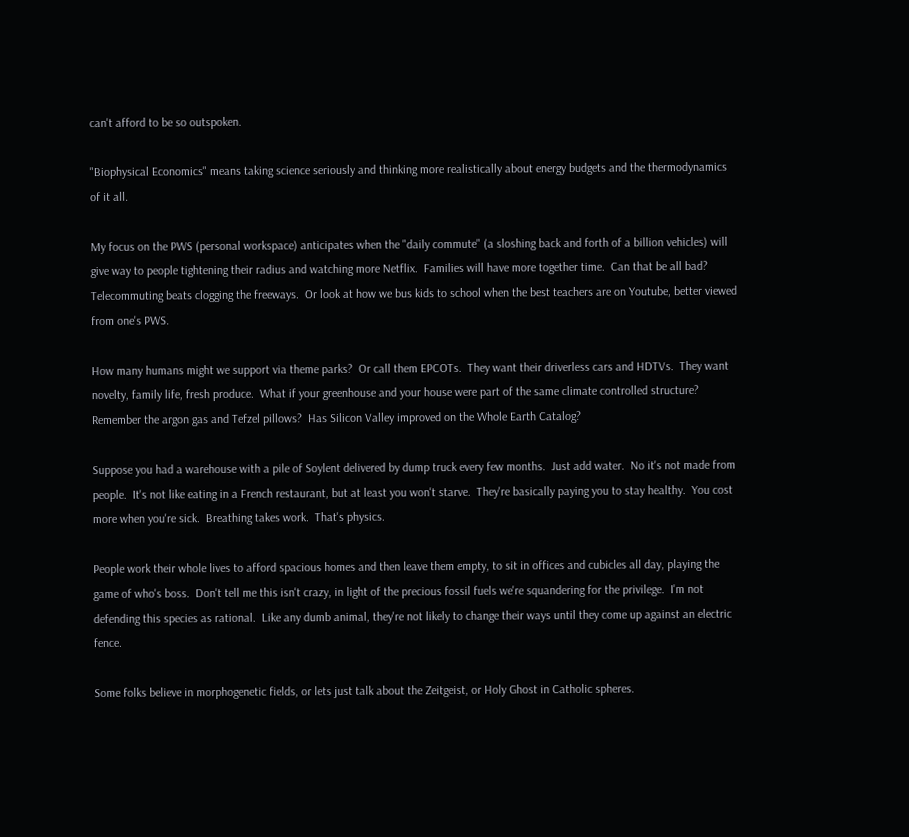can't afford to be so outspoken.

"Biophysical Economics" means taking science seriously and thinking more realistically about energy budgets and the thermodynamics of it all.

My focus on the PWS (personal workspace) anticipates when the "daily commute" (a sloshing back and forth of a billion vehicles) will give way to people tightening their radius and watching more Netflix.  Families will have more together time.  Can that be all bad?  Telecommuting beats clogging the freeways.  Or look at how we bus kids to school when the best teachers are on Youtube, better viewed from one's PWS.

How many humans might we support via theme parks?  Or call them EPCOTs.  They want their driverless cars and HDTVs.  They want novelty, family life, fresh produce.  What if your greenhouse and your house were part of the same climate controlled structure?  Remember the argon gas and Tefzel pillows?  Has Silicon Valley improved on the Whole Earth Catalog?

Suppose you had a warehouse with a pile of Soylent delivered by dump truck every few months.  Just add water.  No it's not made from people.  It's not like eating in a French restaurant, but at least you won't starve.  They're basically paying you to stay healthy.  You cost more when you're sick.  Breathing takes work.  That's physics.

People work their whole lives to afford spacious homes and then leave them empty, to sit in offices and cubicles all day, playing the game of who's boss.  Don't tell me this isn't crazy, in light of the precious fossil fuels we're squandering for the privilege.  I'm not defending this species as rational.  Like any dumb animal, they're not likely to change their ways until they come up against an electric fence.

Some folks believe in morphogenetic fields, or lets just talk about the Zeitgeist, or Holy Ghost in Catholic spheres.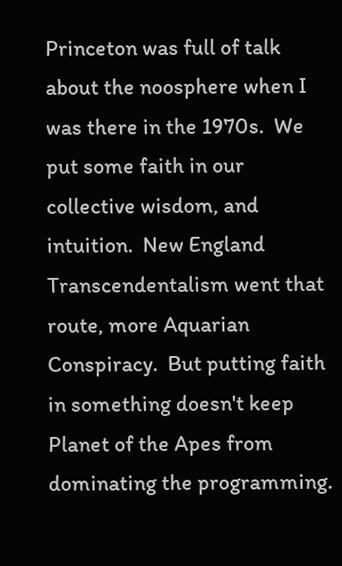Princeton was full of talk about the noosphere when I was there in the 1970s.  We put some faith in our collective wisdom, and intuition.  New England Transcendentalism went that route, more Aquarian Conspiracy.  But putting faith in something doesn't keep Planet of the Apes from dominating the programming.